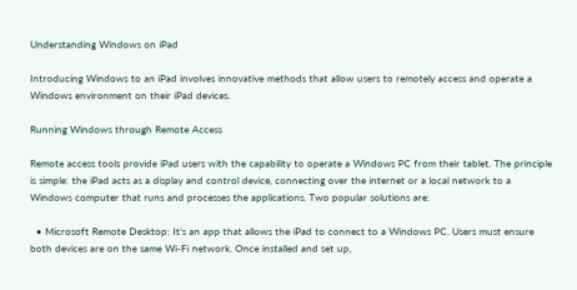Understanding Windows on iPad

Introducing Windows to an iPad involves innovative methods that allow users to remotely access and operate a Windows environment on their iPad devices.

Running Windows through Remote Access

Remote access tools provide iPad users with the capability to operate a Windows PC from their tablet. The principle is simple: the iPad acts as a display and control device, connecting over the internet or a local network to a Windows computer that runs and processes the applications. Two popular solutions are:

  • Microsoft Remote Desktop: It’s an app that allows the iPad to connect to a Windows PC. Users must ensure both devices are on the same Wi-Fi network. Once installed and set up,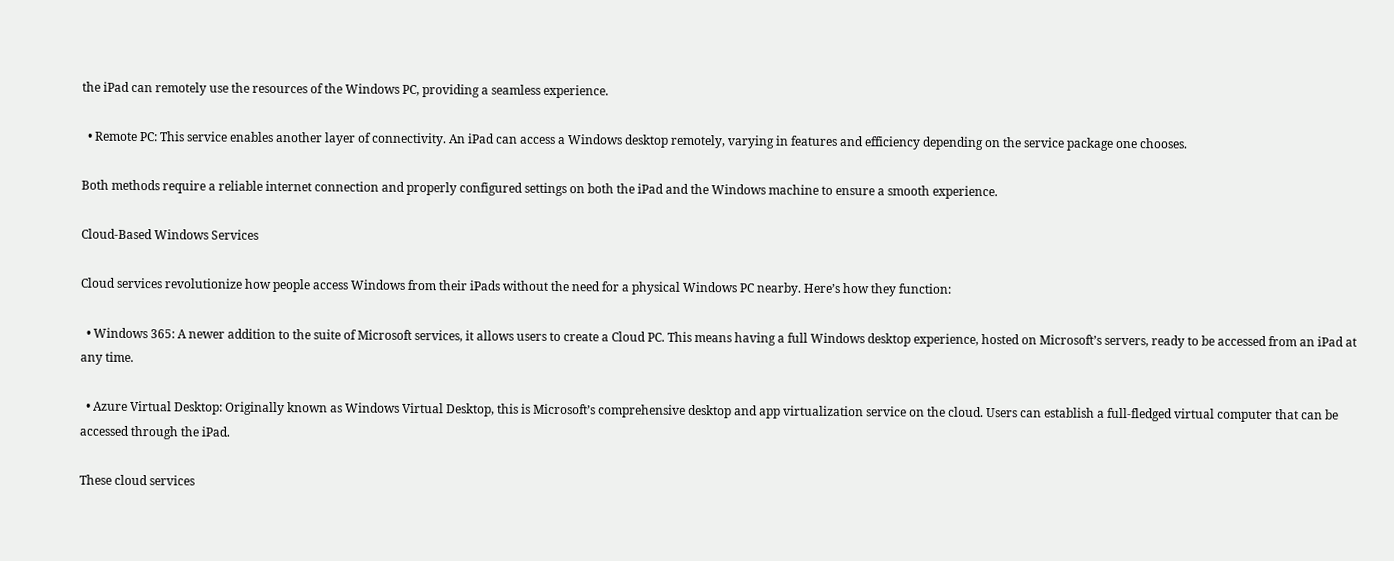the iPad can remotely use the resources of the Windows PC, providing a seamless experience.

  • Remote PC: This service enables another layer of connectivity. An iPad can access a Windows desktop remotely, varying in features and efficiency depending on the service package one chooses.

Both methods require a reliable internet connection and properly configured settings on both the iPad and the Windows machine to ensure a smooth experience.

Cloud-Based Windows Services

Cloud services revolutionize how people access Windows from their iPads without the need for a physical Windows PC nearby. Here’s how they function:

  • Windows 365: A newer addition to the suite of Microsoft services, it allows users to create a Cloud PC. This means having a full Windows desktop experience, hosted on Microsoft’s servers, ready to be accessed from an iPad at any time.

  • Azure Virtual Desktop: Originally known as Windows Virtual Desktop, this is Microsoft’s comprehensive desktop and app virtualization service on the cloud. Users can establish a full-fledged virtual computer that can be accessed through the iPad.

These cloud services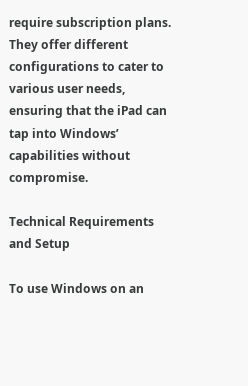require subscription plans. They offer different configurations to cater to various user needs, ensuring that the iPad can tap into Windows’ capabilities without compromise.

Technical Requirements and Setup

To use Windows on an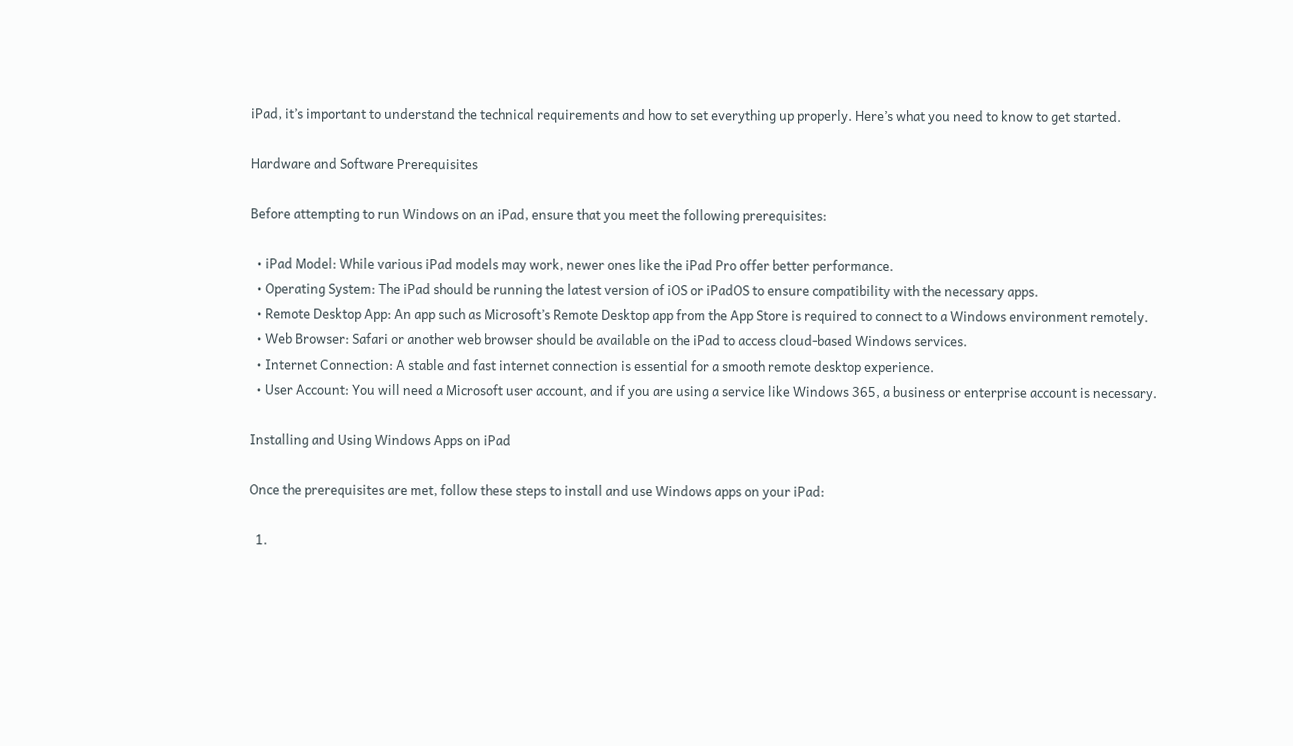iPad, it’s important to understand the technical requirements and how to set everything up properly. Here’s what you need to know to get started.

Hardware and Software Prerequisites

Before attempting to run Windows on an iPad, ensure that you meet the following prerequisites:

  • iPad Model: While various iPad models may work, newer ones like the iPad Pro offer better performance.
  • Operating System: The iPad should be running the latest version of iOS or iPadOS to ensure compatibility with the necessary apps.
  • Remote Desktop App: An app such as Microsoft’s Remote Desktop app from the App Store is required to connect to a Windows environment remotely.
  • Web Browser: Safari or another web browser should be available on the iPad to access cloud-based Windows services.
  • Internet Connection: A stable and fast internet connection is essential for a smooth remote desktop experience.
  • User Account: You will need a Microsoft user account, and if you are using a service like Windows 365, a business or enterprise account is necessary.

Installing and Using Windows Apps on iPad

Once the prerequisites are met, follow these steps to install and use Windows apps on your iPad:

  1.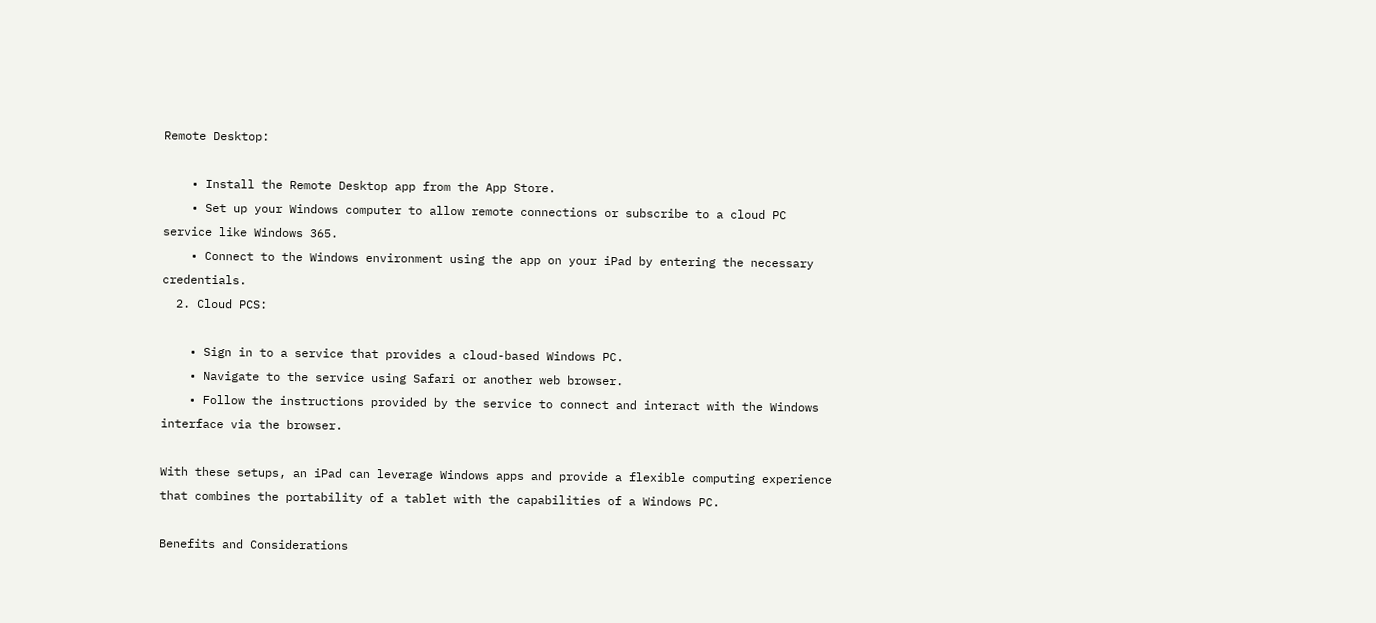Remote Desktop:

    • Install the Remote Desktop app from the App Store.
    • Set up your Windows computer to allow remote connections or subscribe to a cloud PC service like Windows 365.
    • Connect to the Windows environment using the app on your iPad by entering the necessary credentials.
  2. Cloud PCS:

    • Sign in to a service that provides a cloud-based Windows PC.
    • Navigate to the service using Safari or another web browser.
    • Follow the instructions provided by the service to connect and interact with the Windows interface via the browser.

With these setups, an iPad can leverage Windows apps and provide a flexible computing experience that combines the portability of a tablet with the capabilities of a Windows PC.

Benefits and Considerations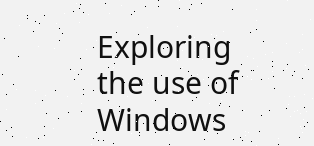Exploring the use of Windows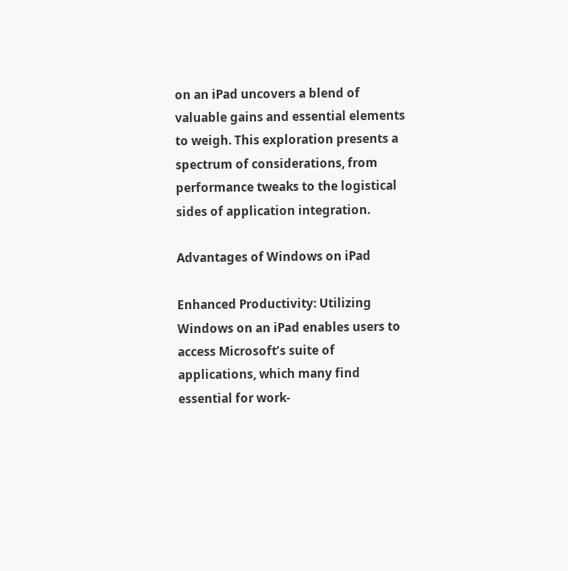on an iPad uncovers a blend of valuable gains and essential elements to weigh. This exploration presents a spectrum of considerations, from performance tweaks to the logistical sides of application integration.

Advantages of Windows on iPad

Enhanced Productivity: Utilizing Windows on an iPad enables users to access Microsoft’s suite of applications, which many find essential for work-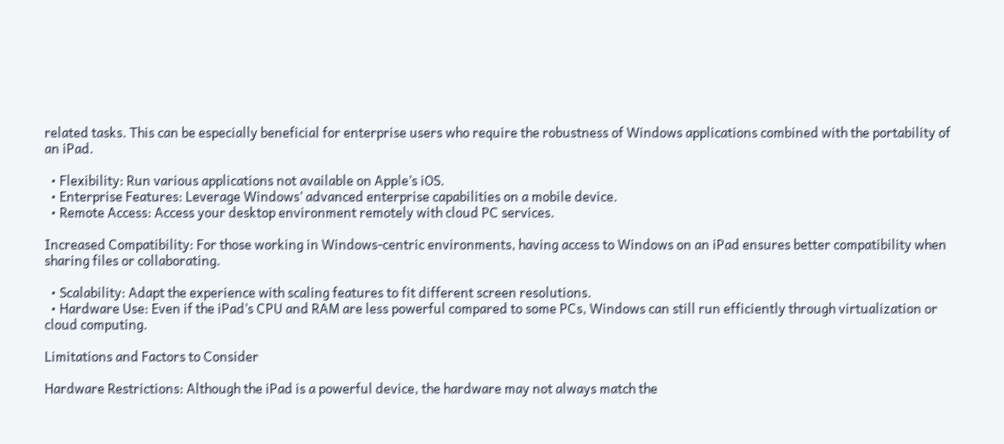related tasks. This can be especially beneficial for enterprise users who require the robustness of Windows applications combined with the portability of an iPad.

  • Flexibility: Run various applications not available on Apple’s iOS.
  • Enterprise Features: Leverage Windows’ advanced enterprise capabilities on a mobile device.
  • Remote Access: Access your desktop environment remotely with cloud PC services.

Increased Compatibility: For those working in Windows-centric environments, having access to Windows on an iPad ensures better compatibility when sharing files or collaborating.

  • Scalability: Adapt the experience with scaling features to fit different screen resolutions.
  • Hardware Use: Even if the iPad’s CPU and RAM are less powerful compared to some PCs, Windows can still run efficiently through virtualization or cloud computing.

Limitations and Factors to Consider

Hardware Restrictions: Although the iPad is a powerful device, the hardware may not always match the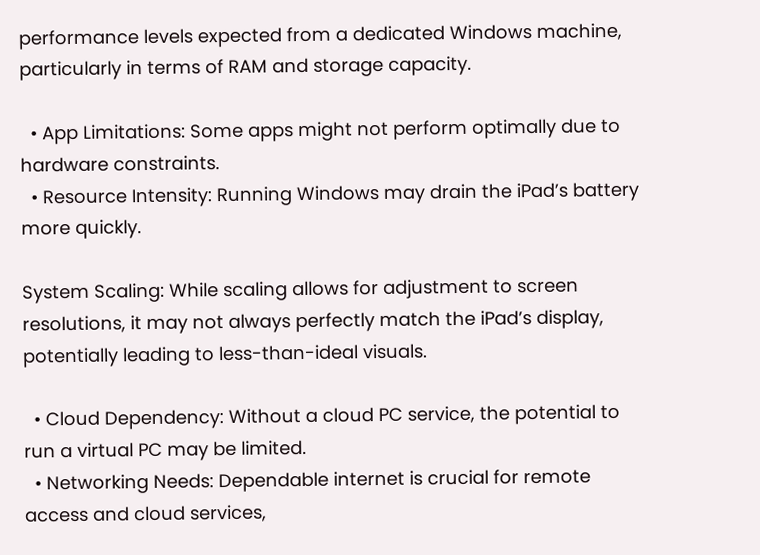performance levels expected from a dedicated Windows machine, particularly in terms of RAM and storage capacity.

  • App Limitations: Some apps might not perform optimally due to hardware constraints.
  • Resource Intensity: Running Windows may drain the iPad’s battery more quickly.

System Scaling: While scaling allows for adjustment to screen resolutions, it may not always perfectly match the iPad’s display, potentially leading to less-than-ideal visuals.

  • Cloud Dependency: Without a cloud PC service, the potential to run a virtual PC may be limited.
  • Networking Needs: Dependable internet is crucial for remote access and cloud services,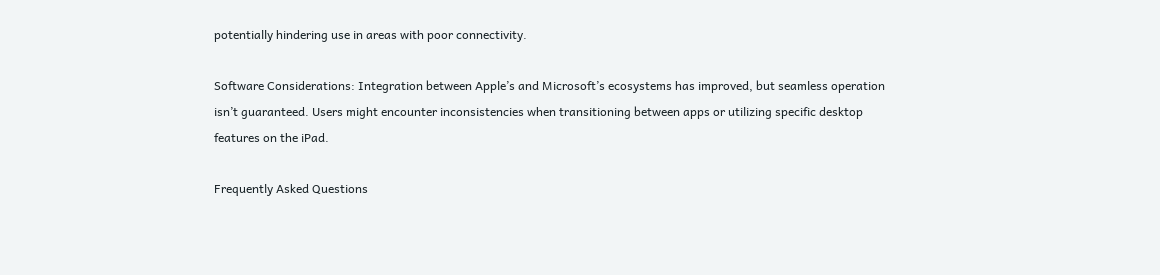potentially hindering use in areas with poor connectivity.

Software Considerations: Integration between Apple’s and Microsoft’s ecosystems has improved, but seamless operation isn’t guaranteed. Users might encounter inconsistencies when transitioning between apps or utilizing specific desktop features on the iPad.

Frequently Asked Questions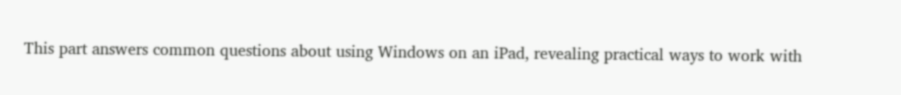This part answers common questions about using Windows on an iPad, revealing practical ways to work with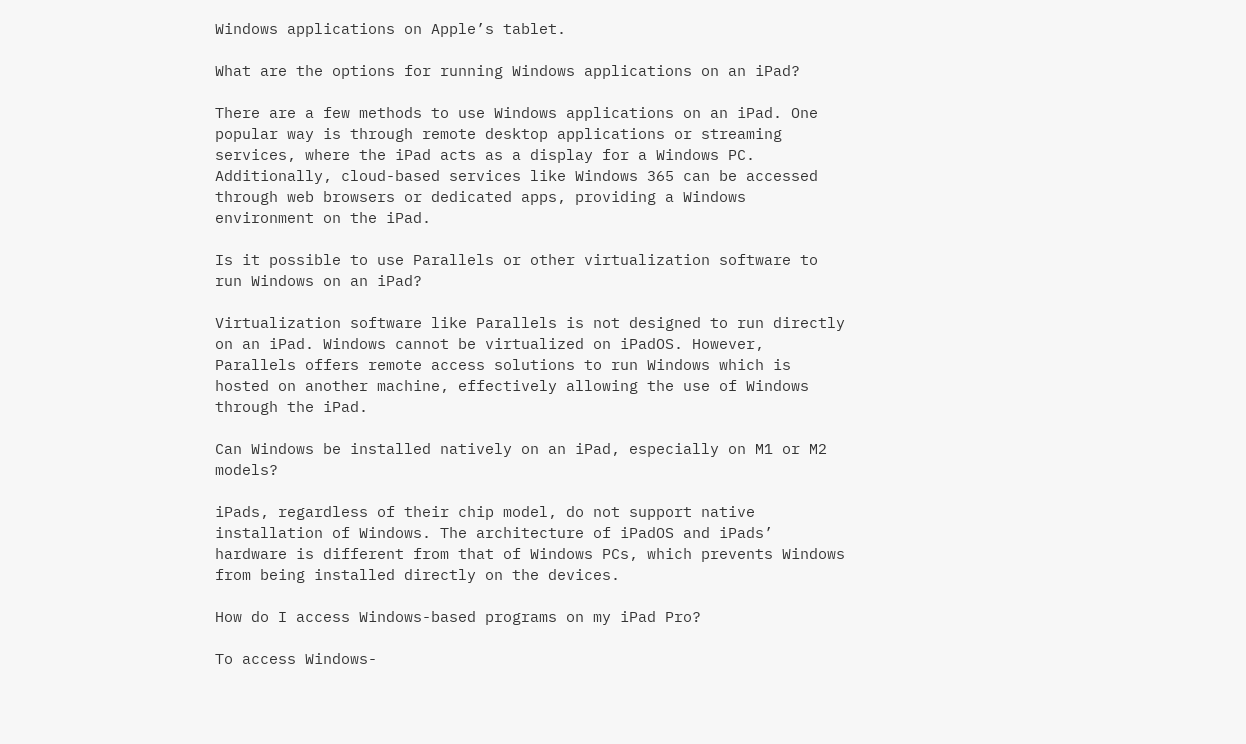Windows applications on Apple’s tablet.

What are the options for running Windows applications on an iPad?

There are a few methods to use Windows applications on an iPad. One popular way is through remote desktop applications or streaming services, where the iPad acts as a display for a Windows PC. Additionally, cloud-based services like Windows 365 can be accessed through web browsers or dedicated apps, providing a Windows environment on the iPad.

Is it possible to use Parallels or other virtualization software to run Windows on an iPad?

Virtualization software like Parallels is not designed to run directly on an iPad. Windows cannot be virtualized on iPadOS. However, Parallels offers remote access solutions to run Windows which is hosted on another machine, effectively allowing the use of Windows through the iPad.

Can Windows be installed natively on an iPad, especially on M1 or M2 models?

iPads, regardless of their chip model, do not support native installation of Windows. The architecture of iPadOS and iPads’ hardware is different from that of Windows PCs, which prevents Windows from being installed directly on the devices.

How do I access Windows-based programs on my iPad Pro?

To access Windows-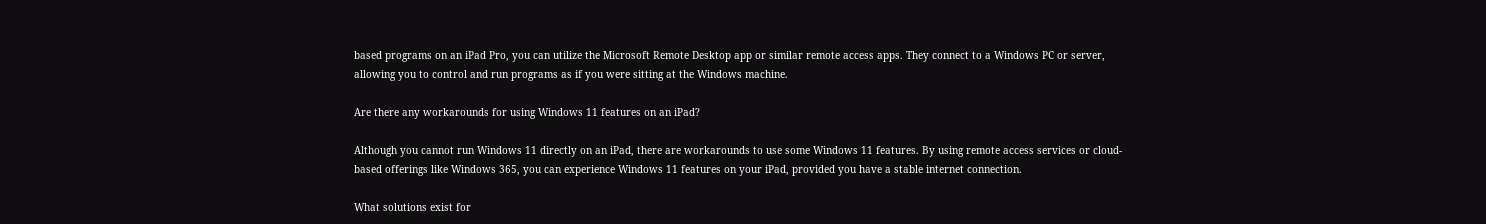based programs on an iPad Pro, you can utilize the Microsoft Remote Desktop app or similar remote access apps. They connect to a Windows PC or server, allowing you to control and run programs as if you were sitting at the Windows machine.

Are there any workarounds for using Windows 11 features on an iPad?

Although you cannot run Windows 11 directly on an iPad, there are workarounds to use some Windows 11 features. By using remote access services or cloud-based offerings like Windows 365, you can experience Windows 11 features on your iPad, provided you have a stable internet connection.

What solutions exist for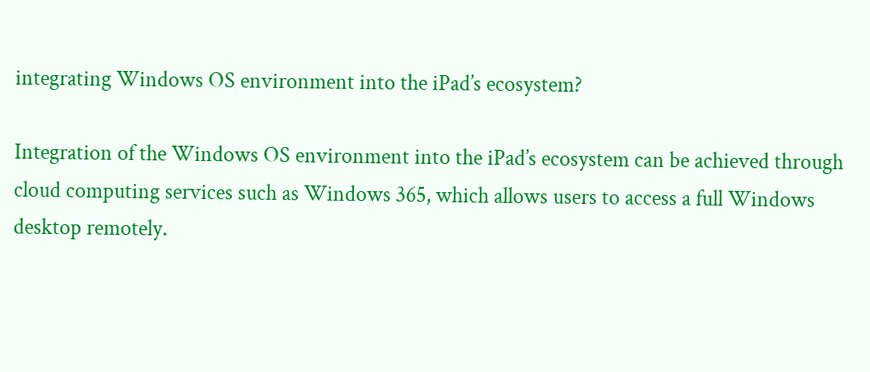integrating Windows OS environment into the iPad’s ecosystem?

Integration of the Windows OS environment into the iPad’s ecosystem can be achieved through cloud computing services such as Windows 365, which allows users to access a full Windows desktop remotely.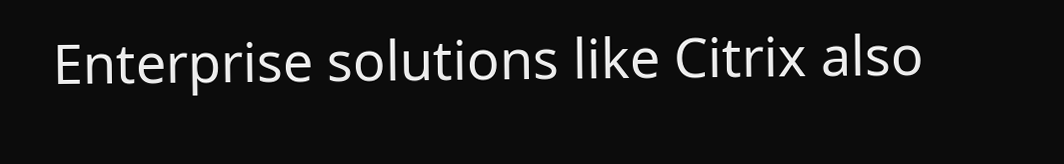Enterprise solutions like Citrix also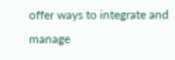offer ways to integrate and manage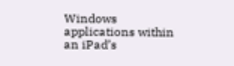Windows applications within an iPad’s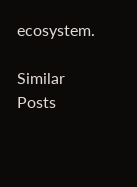ecosystem.

Similar Posts